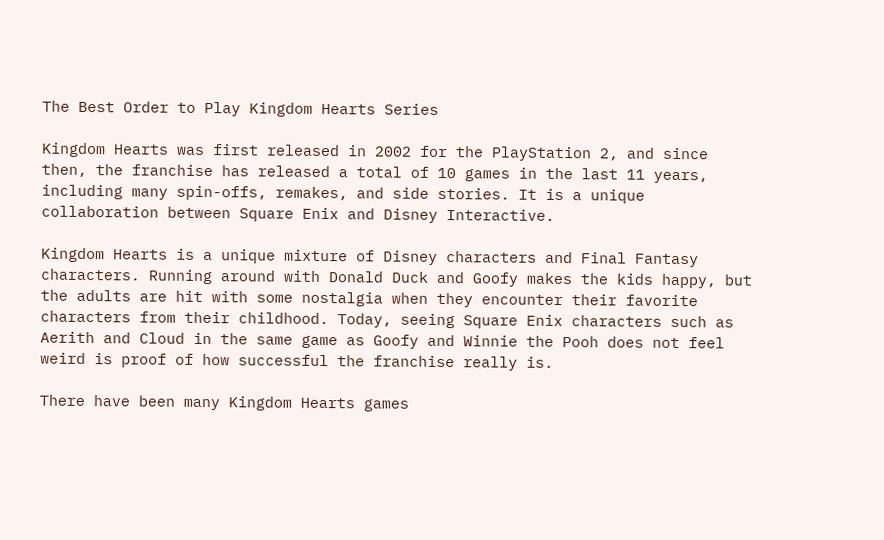The Best Order to Play Kingdom Hearts Series

Kingdom Hearts was first released in 2002 for the PlayStation 2, and since then, the franchise has released a total of 10 games in the last 11 years, including many spin-offs, remakes, and side stories. It is a unique collaboration between Square Enix and Disney Interactive.

Kingdom Hearts is a unique mixture of Disney characters and Final Fantasy characters. Running around with Donald Duck and Goofy makes the kids happy, but the adults are hit with some nostalgia when they encounter their favorite characters from their childhood. Today, seeing Square Enix characters such as Aerith and Cloud in the same game as Goofy and Winnie the Pooh does not feel weird is proof of how successful the franchise really is.

There have been many Kingdom Hearts games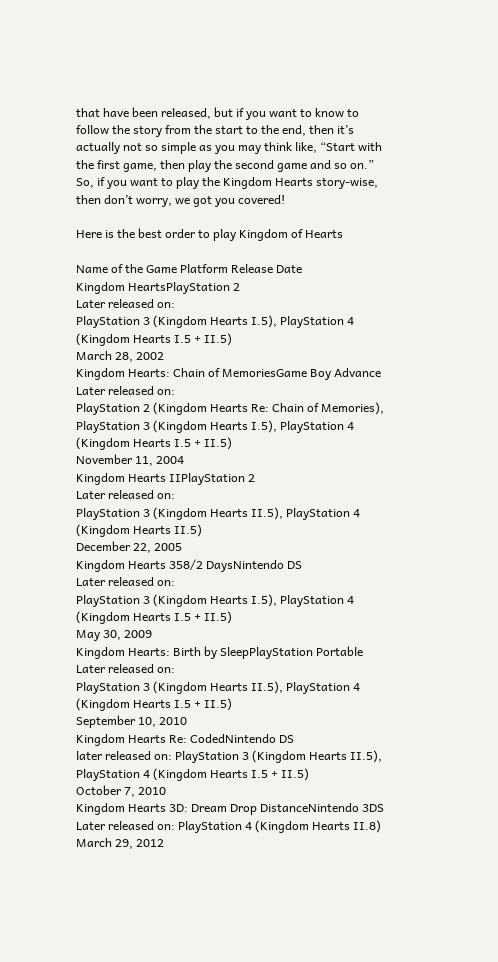that have been released, but if you want to know to follow the story from the start to the end, then it’s actually not so simple as you may think like, “Start with the first game, then play the second game and so on.” So, if you want to play the Kingdom Hearts story-wise, then don’t worry, we got you covered!

Here is the best order to play Kingdom of Hearts

Name of the Game Platform Release Date
Kingdom HeartsPlayStation 2
Later released on:
PlayStation 3 (Kingdom Hearts I.5), PlayStation 4 (Kingdom Hearts I.5 + II.5)
March 28, 2002
Kingdom Hearts: Chain of MemoriesGame Boy Advance
Later released on:
PlayStation 2 (Kingdom Hearts Re: Chain of Memories), PlayStation 3 (Kingdom Hearts I.5), PlayStation 4 (Kingdom Hearts I.5 + II.5)
November 11, 2004
Kingdom Hearts IIPlayStation 2
Later released on:
PlayStation 3 (Kingdom Hearts II.5), PlayStation 4 (Kingdom Hearts II.5)
December 22, 2005
Kingdom Hearts 358/2 DaysNintendo DS
Later released on:
PlayStation 3 (Kingdom Hearts I.5), PlayStation 4 (Kingdom Hearts I.5 + II.5)
May 30, 2009
Kingdom Hearts: Birth by SleepPlayStation Portable
Later released on:
PlayStation 3 (Kingdom Hearts II.5), PlayStation 4 (Kingdom Hearts I.5 + II.5)
September 10, 2010
Kingdom Hearts Re: CodedNintendo DS
later released on: PlayStation 3 (Kingdom Hearts II.5), PlayStation 4 (Kingdom Hearts I.5 + II.5)
October 7, 2010
Kingdom Hearts 3D: Dream Drop DistanceNintendo 3DS
Later released on: PlayStation 4 (Kingdom Hearts II.8)
March 29, 2012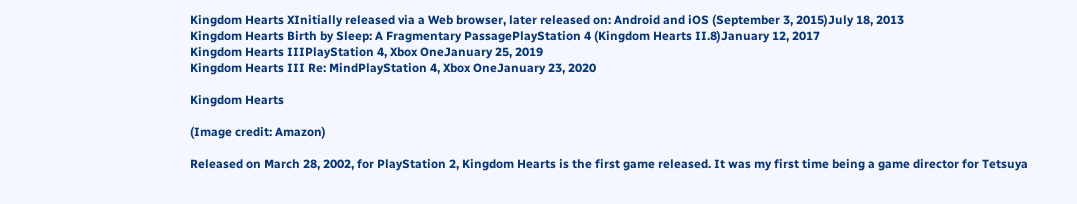Kingdom Hearts XInitially released via a Web browser, later released on: Android and iOS (September 3, 2015)July 18, 2013
Kingdom Hearts Birth by Sleep: A Fragmentary PassagePlayStation 4 (Kingdom Hearts II.8)January 12, 2017
Kingdom Hearts IIIPlayStation 4, Xbox OneJanuary 25, 2019
Kingdom Hearts III Re: MindPlayStation 4, Xbox OneJanuary 23, 2020

Kingdom Hearts

(Image credit: Amazon)

Released on March 28, 2002, for PlayStation 2, Kingdom Hearts is the first game released. It was my first time being a game director for Tetsuya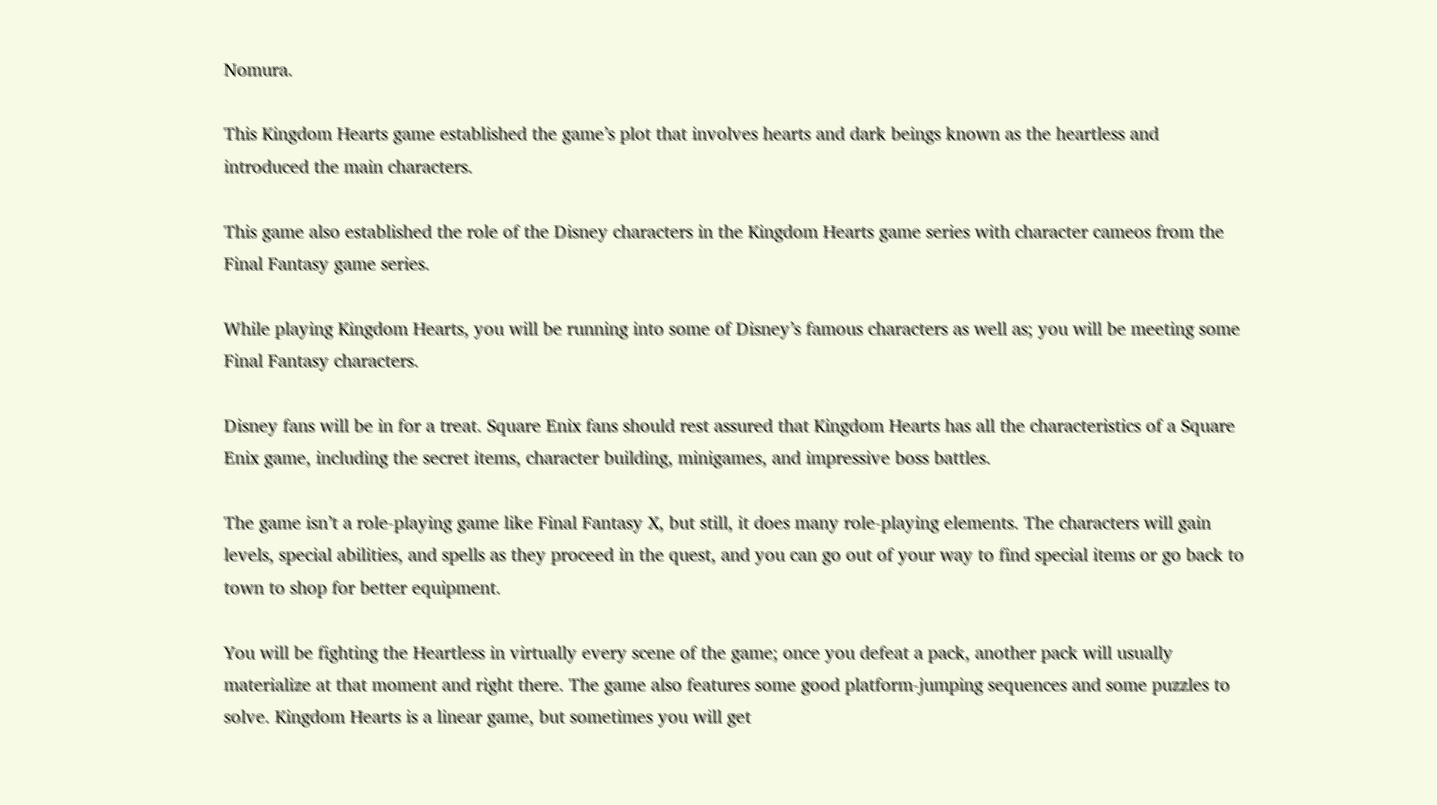Nomura.

This Kingdom Hearts game established the game’s plot that involves hearts and dark beings known as the heartless and introduced the main characters.

This game also established the role of the Disney characters in the Kingdom Hearts game series with character cameos from the Final Fantasy game series.

While playing Kingdom Hearts, you will be running into some of Disney’s famous characters as well as; you will be meeting some Final Fantasy characters.

Disney fans will be in for a treat. Square Enix fans should rest assured that Kingdom Hearts has all the characteristics of a Square Enix game, including the secret items, character building, minigames, and impressive boss battles.

The game isn’t a role-playing game like Final Fantasy X, but still, it does many role-playing elements. The characters will gain levels, special abilities, and spells as they proceed in the quest, and you can go out of your way to find special items or go back to town to shop for better equipment.

You will be fighting the Heartless in virtually every scene of the game; once you defeat a pack, another pack will usually materialize at that moment and right there. The game also features some good platform-jumping sequences and some puzzles to solve. Kingdom Hearts is a linear game, but sometimes you will get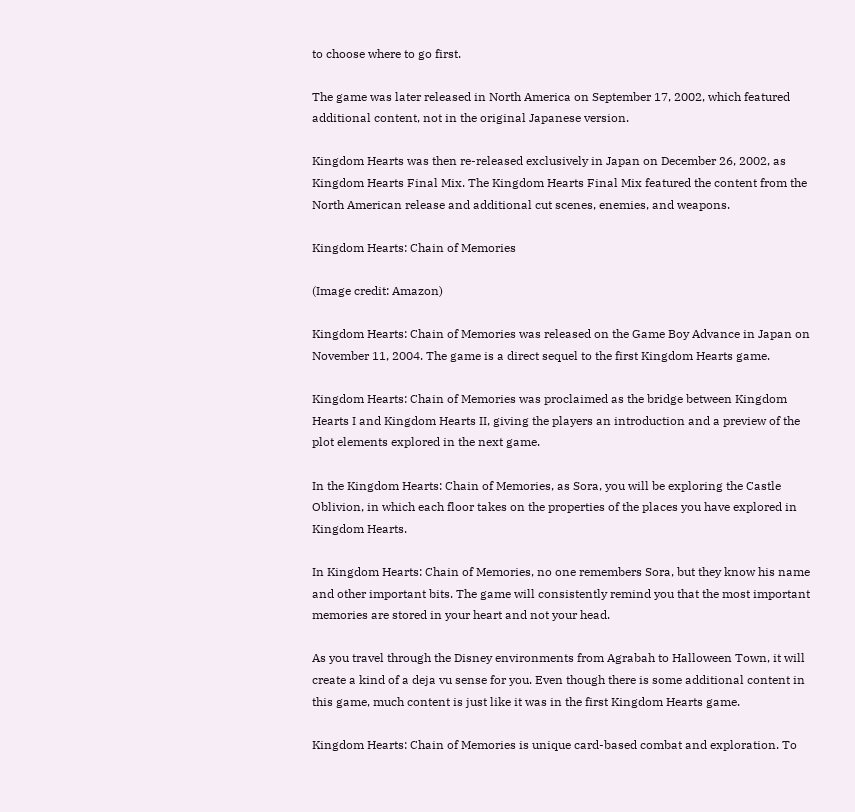to choose where to go first.

The game was later released in North America on September 17, 2002, which featured additional content, not in the original Japanese version.

Kingdom Hearts was then re-released exclusively in Japan on December 26, 2002, as Kingdom Hearts Final Mix. The Kingdom Hearts Final Mix featured the content from the North American release and additional cut scenes, enemies, and weapons.

Kingdom Hearts: Chain of Memories

(Image credit: Amazon)

Kingdom Hearts: Chain of Memories was released on the Game Boy Advance in Japan on November 11, 2004. The game is a direct sequel to the first Kingdom Hearts game.

Kingdom Hearts: Chain of Memories was proclaimed as the bridge between Kingdom Hearts I and Kingdom Hearts II, giving the players an introduction and a preview of the plot elements explored in the next game.

In the Kingdom Hearts: Chain of Memories, as Sora, you will be exploring the Castle Oblivion, in which each floor takes on the properties of the places you have explored in Kingdom Hearts.

In Kingdom Hearts: Chain of Memories, no one remembers Sora, but they know his name and other important bits. The game will consistently remind you that the most important memories are stored in your heart and not your head.

As you travel through the Disney environments from Agrabah to Halloween Town, it will create a kind of a deja vu sense for you. Even though there is some additional content in this game, much content is just like it was in the first Kingdom Hearts game.

Kingdom Hearts: Chain of Memories is unique card-based combat and exploration. To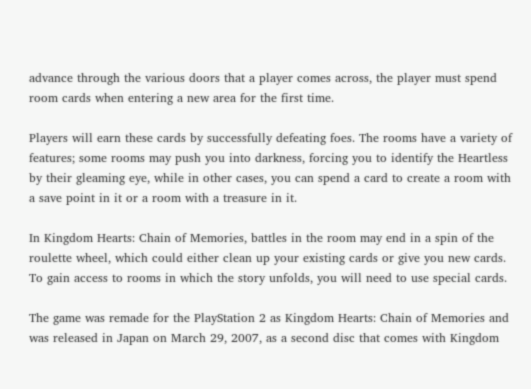advance through the various doors that a player comes across, the player must spend room cards when entering a new area for the first time.

Players will earn these cards by successfully defeating foes. The rooms have a variety of features; some rooms may push you into darkness, forcing you to identify the Heartless by their gleaming eye, while in other cases, you can spend a card to create a room with a save point in it or a room with a treasure in it.

In Kingdom Hearts: Chain of Memories, battles in the room may end in a spin of the roulette wheel, which could either clean up your existing cards or give you new cards. To gain access to rooms in which the story unfolds, you will need to use special cards.

The game was remade for the PlayStation 2 as Kingdom Hearts: Chain of Memories and was released in Japan on March 29, 2007, as a second disc that comes with Kingdom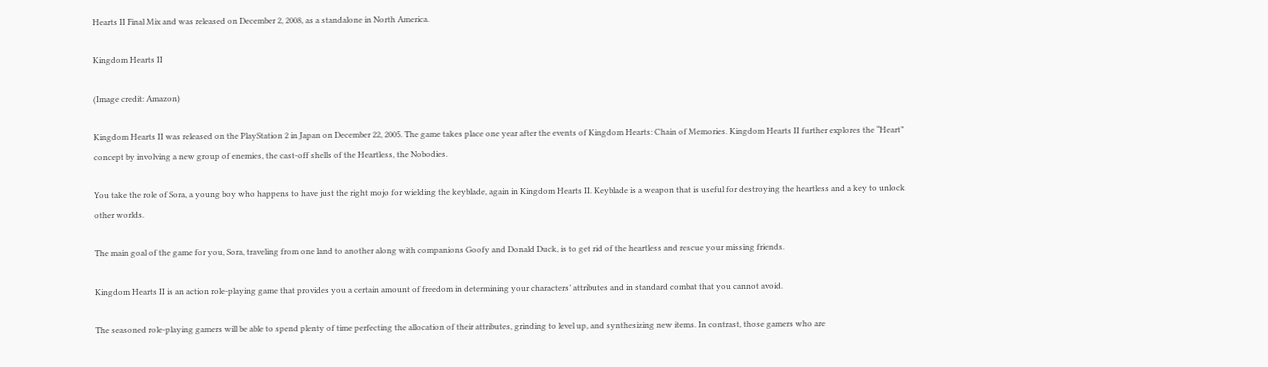Hearts II Final Mix and was released on December 2, 2008, as a standalone in North America.

Kingdom Hearts II

(Image credit: Amazon)

Kingdom Hearts II was released on the PlayStation 2 in Japan on December 22, 2005. The game takes place one year after the events of Kingdom Hearts: Chain of Memories. Kingdom Hearts II further explores the “Heart” concept by involving a new group of enemies, the cast-off shells of the Heartless, the Nobodies.

You take the role of Sora, a young boy who happens to have just the right mojo for wielding the keyblade, again in Kingdom Hearts II. Keyblade is a weapon that is useful for destroying the heartless and a key to unlock other worlds.

The main goal of the game for you, Sora, traveling from one land to another along with companions Goofy and Donald Duck, is to get rid of the heartless and rescue your missing friends.

Kingdom Hearts II is an action role-playing game that provides you a certain amount of freedom in determining your characters’ attributes and in standard combat that you cannot avoid.

The seasoned role-playing gamers will be able to spend plenty of time perfecting the allocation of their attributes, grinding to level up, and synthesizing new items. In contrast, those gamers who are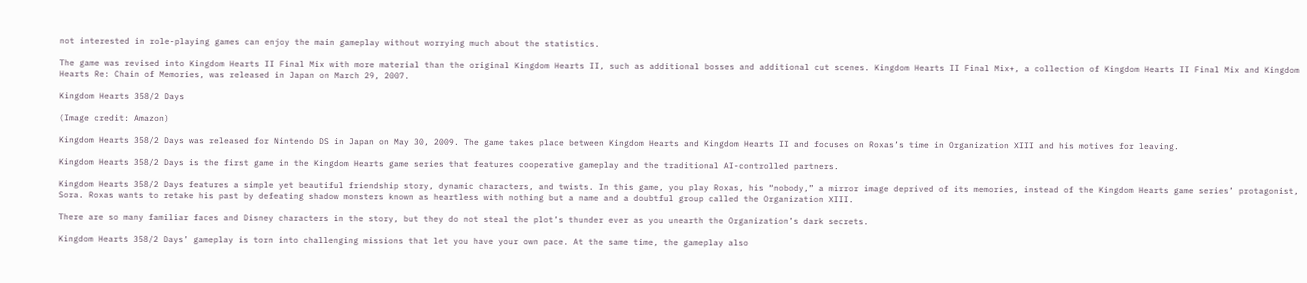not interested in role-playing games can enjoy the main gameplay without worrying much about the statistics.

The game was revised into Kingdom Hearts II Final Mix with more material than the original Kingdom Hearts II, such as additional bosses and additional cut scenes. Kingdom Hearts II Final Mix+, a collection of Kingdom Hearts II Final Mix and Kingdom Hearts Re: Chain of Memories, was released in Japan on March 29, 2007.

Kingdom Hearts 358/2 Days

(Image credit: Amazon)

Kingdom Hearts 358/2 Days was released for Nintendo DS in Japan on May 30, 2009. The game takes place between Kingdom Hearts and Kingdom Hearts II and focuses on Roxas’s time in Organization XIII and his motives for leaving.

Kingdom Hearts 358/2 Days is the first game in the Kingdom Hearts game series that features cooperative gameplay and the traditional AI-controlled partners.

Kingdom Hearts 358/2 Days features a simple yet beautiful friendship story, dynamic characters, and twists. In this game, you play Roxas, his “nobody,” a mirror image deprived of its memories, instead of the Kingdom Hearts game series’ protagonist, Sora. Roxas wants to retake his past by defeating shadow monsters known as heartless with nothing but a name and a doubtful group called the Organization XIII.

There are so many familiar faces and Disney characters in the story, but they do not steal the plot’s thunder ever as you unearth the Organization’s dark secrets.

Kingdom Hearts 358/2 Days’ gameplay is torn into challenging missions that let you have your own pace. At the same time, the gameplay also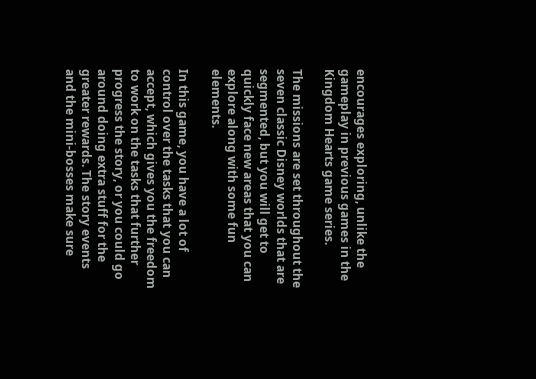encourages exploring, unlike the gameplay in previous games in the Kingdom Hearts game series.

The missions are set throughout the seven classic Disney worlds that are segmented, but you will get to quickly face new areas that you can explore along with some fun elements.

In this game, you have a lot of control over the tasks that you can accept, which gives you the freedom to work on the tasks that further progress the story, or you could go around doing extra stuff for the greater rewards. The story events and the mini-bosses make sure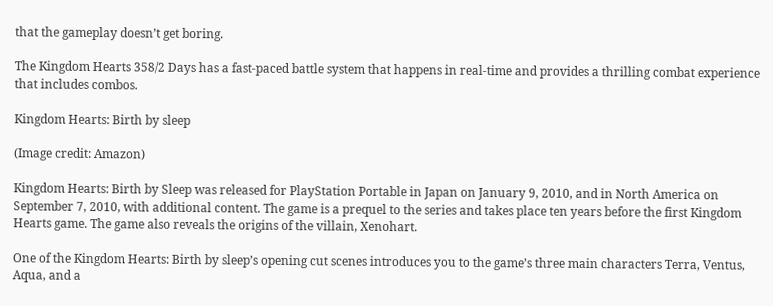that the gameplay doesn’t get boring.

The Kingdom Hearts 358/2 Days has a fast-paced battle system that happens in real-time and provides a thrilling combat experience that includes combos.

Kingdom Hearts: Birth by sleep

(Image credit: Amazon)

Kingdom Hearts: Birth by Sleep was released for PlayStation Portable in Japan on January 9, 2010, and in North America on September 7, 2010, with additional content. The game is a prequel to the series and takes place ten years before the first Kingdom Hearts game. The game also reveals the origins of the villain, Xenohart.

One of the Kingdom Hearts: Birth by sleep’s opening cut scenes introduces you to the game’s three main characters Terra, Ventus, Aqua, and a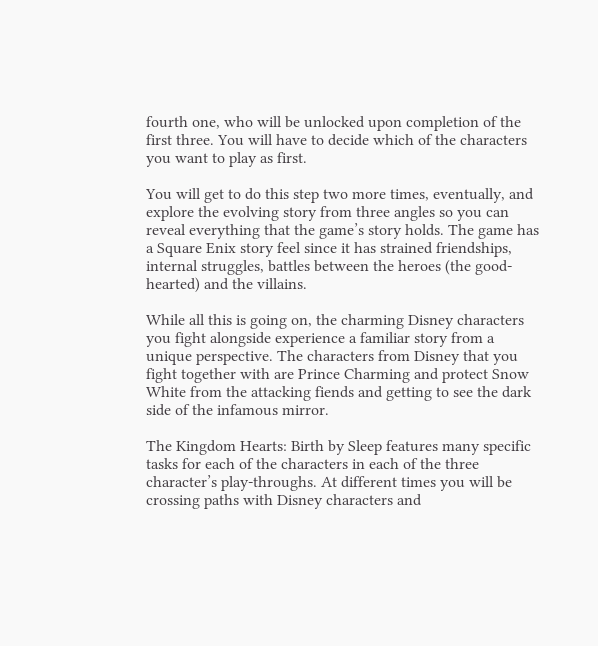fourth one, who will be unlocked upon completion of the first three. You will have to decide which of the characters you want to play as first.

You will get to do this step two more times, eventually, and explore the evolving story from three angles so you can reveal everything that the game’s story holds. The game has a Square Enix story feel since it has strained friendships, internal struggles, battles between the heroes (the good-hearted) and the villains.

While all this is going on, the charming Disney characters you fight alongside experience a familiar story from a unique perspective. The characters from Disney that you fight together with are Prince Charming and protect Snow White from the attacking fiends and getting to see the dark side of the infamous mirror.

The Kingdom Hearts: Birth by Sleep features many specific tasks for each of the characters in each of the three character’s play-throughs. At different times you will be crossing paths with Disney characters and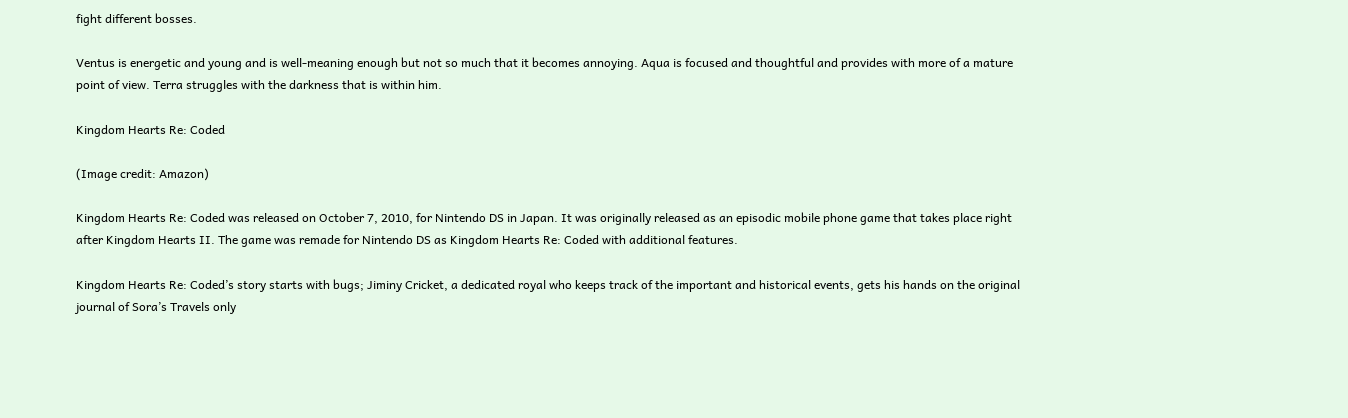fight different bosses.

Ventus is energetic and young and is well-meaning enough but not so much that it becomes annoying. Aqua is focused and thoughtful and provides with more of a mature point of view. Terra struggles with the darkness that is within him.

Kingdom Hearts Re: Coded

(Image credit: Amazon)

Kingdom Hearts Re: Coded was released on October 7, 2010, for Nintendo DS in Japan. It was originally released as an episodic mobile phone game that takes place right after Kingdom Hearts II. The game was remade for Nintendo DS as Kingdom Hearts Re: Coded with additional features.

Kingdom Hearts Re: Coded’s story starts with bugs; Jiminy Cricket, a dedicated royal who keeps track of the important and historical events, gets his hands on the original journal of Sora’s Travels only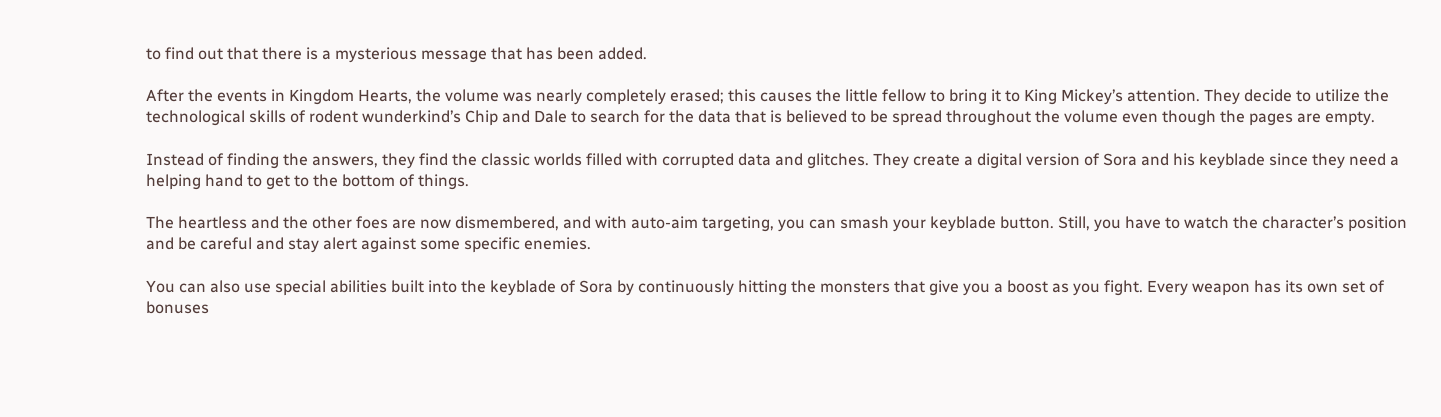to find out that there is a mysterious message that has been added.

After the events in Kingdom Hearts, the volume was nearly completely erased; this causes the little fellow to bring it to King Mickey’s attention. They decide to utilize the technological skills of rodent wunderkind’s Chip and Dale to search for the data that is believed to be spread throughout the volume even though the pages are empty.

Instead of finding the answers, they find the classic worlds filled with corrupted data and glitches. They create a digital version of Sora and his keyblade since they need a helping hand to get to the bottom of things.

The heartless and the other foes are now dismembered, and with auto-aim targeting, you can smash your keyblade button. Still, you have to watch the character’s position and be careful and stay alert against some specific enemies.

You can also use special abilities built into the keyblade of Sora by continuously hitting the monsters that give you a boost as you fight. Every weapon has its own set of bonuses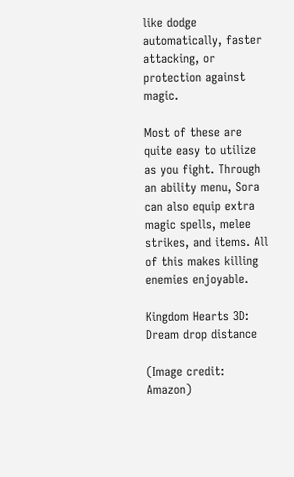like dodge automatically, faster attacking, or protection against magic.

Most of these are quite easy to utilize as you fight. Through an ability menu, Sora can also equip extra magic spells, melee strikes, and items. All of this makes killing enemies enjoyable.

Kingdom Hearts 3D: Dream drop distance

(Image credit: Amazon)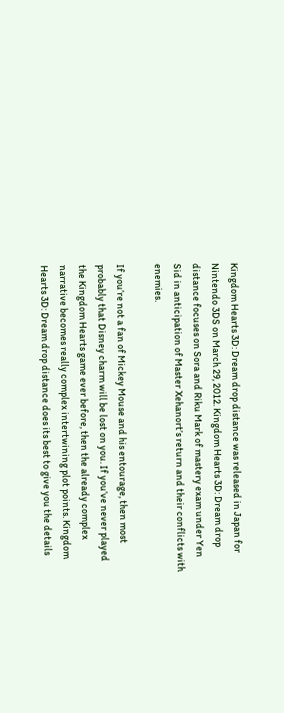Kingdom Hearts 3D: Dream drop distance was released in Japan for Nintendo 3DS on March 29, 2012. Kingdom Hearts 3D: Dream drop distance focuses on Sora and Riku Mark of mastery exam under Yen Sid in anticipation of Master Xehanort’s return and their conflicts with enemies.

If you’re not a fan of Mickey Mouse and his entourage, then most probably that Disney charm will be lost on you. If you’ve never played the Kingdom Hearts game ever before, then the already complex narrative becomes really complex intertwining plot points. Kingdom Hearts 3D: Dream drop distance does its best to give you the details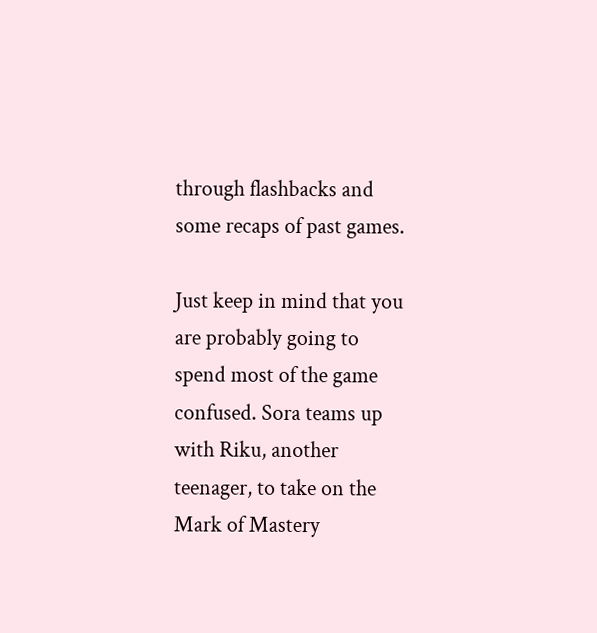through flashbacks and some recaps of past games.

Just keep in mind that you are probably going to spend most of the game confused. Sora teams up with Riku, another teenager, to take on the Mark of Mastery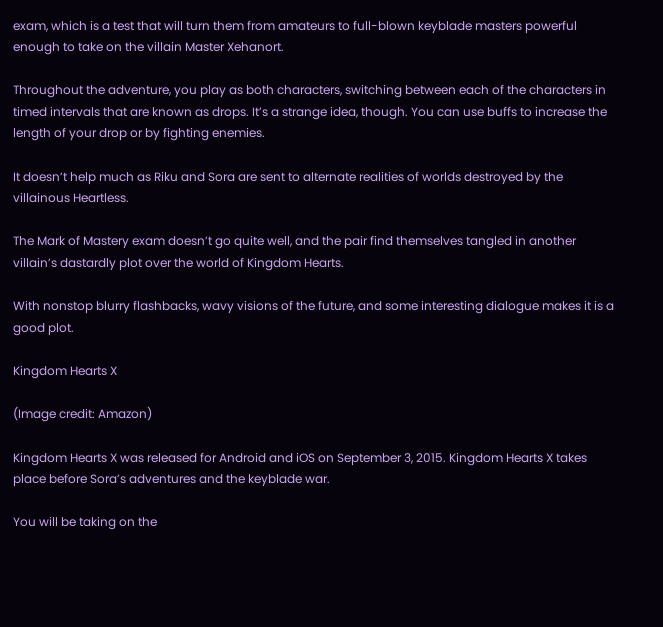exam, which is a test that will turn them from amateurs to full-blown keyblade masters powerful enough to take on the villain Master Xehanort.

Throughout the adventure, you play as both characters, switching between each of the characters in timed intervals that are known as drops. It’s a strange idea, though. You can use buffs to increase the length of your drop or by fighting enemies.

It doesn’t help much as Riku and Sora are sent to alternate realities of worlds destroyed by the villainous Heartless.

The Mark of Mastery exam doesn’t go quite well, and the pair find themselves tangled in another villain’s dastardly plot over the world of Kingdom Hearts.

With nonstop blurry flashbacks, wavy visions of the future, and some interesting dialogue makes it is a good plot.

Kingdom Hearts X

(Image credit: Amazon)

Kingdom Hearts X was released for Android and iOS on September 3, 2015. Kingdom Hearts X takes place before Sora’s adventures and the keyblade war.

You will be taking on the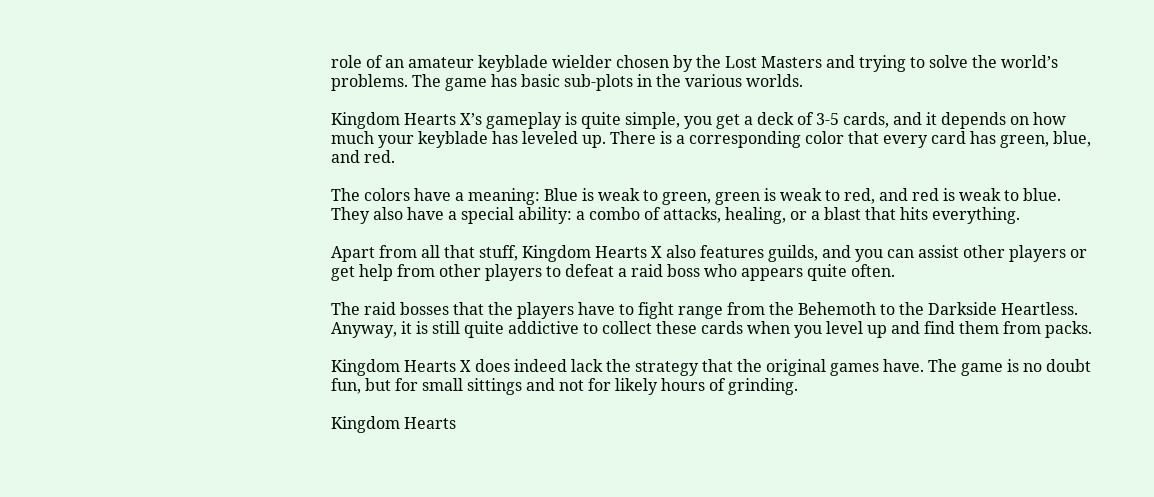role of an amateur keyblade wielder chosen by the Lost Masters and trying to solve the world’s problems. The game has basic sub-plots in the various worlds.

Kingdom Hearts X’s gameplay is quite simple, you get a deck of 3-5 cards, and it depends on how much your keyblade has leveled up. There is a corresponding color that every card has green, blue, and red.

The colors have a meaning: Blue is weak to green, green is weak to red, and red is weak to blue. They also have a special ability: a combo of attacks, healing, or a blast that hits everything.

Apart from all that stuff, Kingdom Hearts X also features guilds, and you can assist other players or get help from other players to defeat a raid boss who appears quite often.

The raid bosses that the players have to fight range from the Behemoth to the Darkside Heartless. Anyway, it is still quite addictive to collect these cards when you level up and find them from packs.

Kingdom Hearts X does indeed lack the strategy that the original games have. The game is no doubt fun, but for small sittings and not for likely hours of grinding.

Kingdom Hearts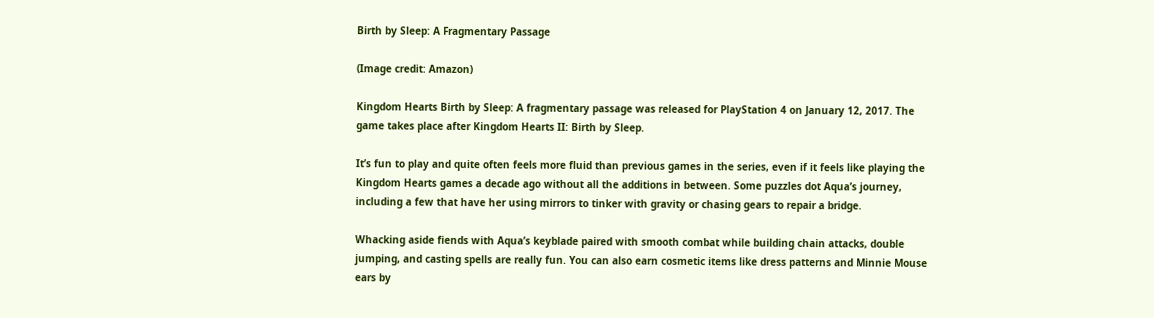Birth by Sleep: A Fragmentary Passage

(Image credit: Amazon)

Kingdom Hearts Birth by Sleep: A fragmentary passage was released for PlayStation 4 on January 12, 2017. The game takes place after Kingdom Hearts II: Birth by Sleep.

It’s fun to play and quite often feels more fluid than previous games in the series, even if it feels like playing the Kingdom Hearts games a decade ago without all the additions in between. Some puzzles dot Aqua’s journey, including a few that have her using mirrors to tinker with gravity or chasing gears to repair a bridge.

Whacking aside fiends with Aqua’s keyblade paired with smooth combat while building chain attacks, double jumping, and casting spells are really fun. You can also earn cosmetic items like dress patterns and Minnie Mouse ears by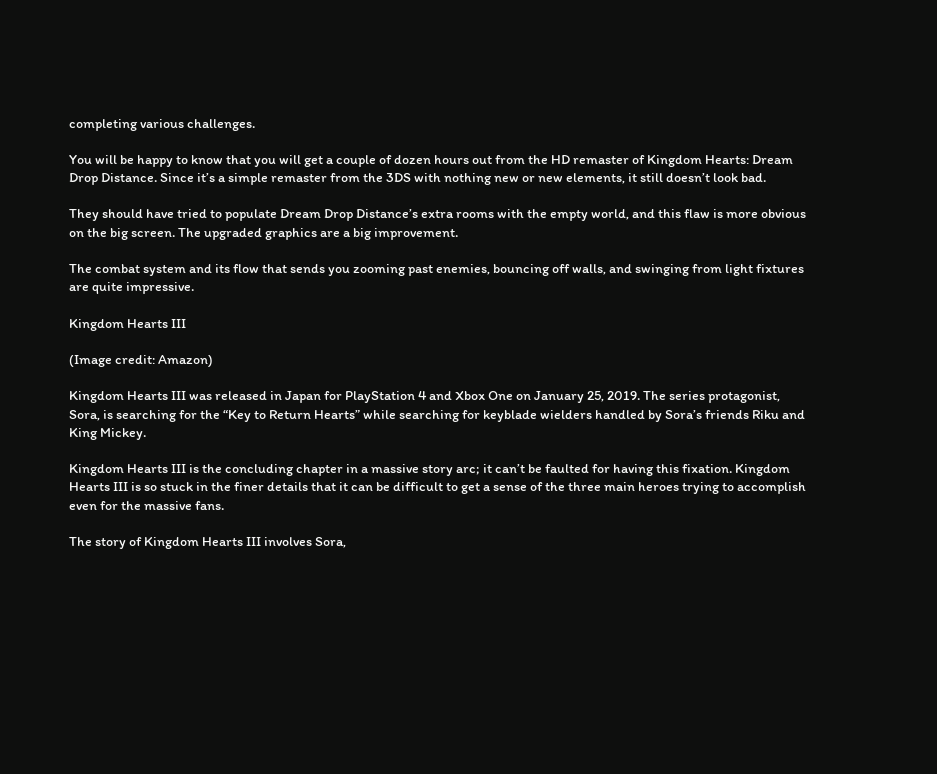completing various challenges.

You will be happy to know that you will get a couple of dozen hours out from the HD remaster of Kingdom Hearts: Dream Drop Distance. Since it’s a simple remaster from the 3DS with nothing new or new elements, it still doesn’t look bad.

They should have tried to populate Dream Drop Distance’s extra rooms with the empty world, and this flaw is more obvious on the big screen. The upgraded graphics are a big improvement.

The combat system and its flow that sends you zooming past enemies, bouncing off walls, and swinging from light fixtures are quite impressive.

Kingdom Hearts III

(Image credit: Amazon)

Kingdom Hearts III was released in Japan for PlayStation 4 and Xbox One on January 25, 2019. The series protagonist, Sora, is searching for the “Key to Return Hearts” while searching for keyblade wielders handled by Sora’s friends Riku and King Mickey.

Kingdom Hearts III is the concluding chapter in a massive story arc; it can’t be faulted for having this fixation. Kingdom Hearts III is so stuck in the finer details that it can be difficult to get a sense of the three main heroes trying to accomplish even for the massive fans.

The story of Kingdom Hearts III involves Sora,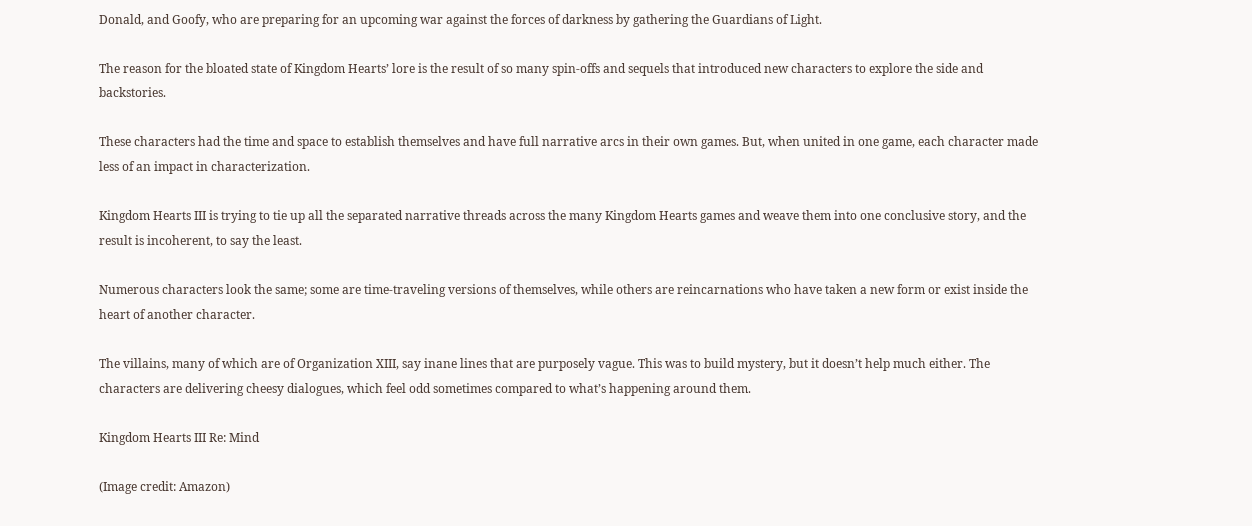Donald, and Goofy, who are preparing for an upcoming war against the forces of darkness by gathering the Guardians of Light.

The reason for the bloated state of Kingdom Hearts’ lore is the result of so many spin-offs and sequels that introduced new characters to explore the side and backstories.

These characters had the time and space to establish themselves and have full narrative arcs in their own games. But, when united in one game, each character made less of an impact in characterization.

Kingdom Hearts III is trying to tie up all the separated narrative threads across the many Kingdom Hearts games and weave them into one conclusive story, and the result is incoherent, to say the least.

Numerous characters look the same; some are time-traveling versions of themselves, while others are reincarnations who have taken a new form or exist inside the heart of another character.

The villains, many of which are of Organization XIII, say inane lines that are purposely vague. This was to build mystery, but it doesn’t help much either. The characters are delivering cheesy dialogues, which feel odd sometimes compared to what’s happening around them.

Kingdom Hearts III Re: Mind

(Image credit: Amazon)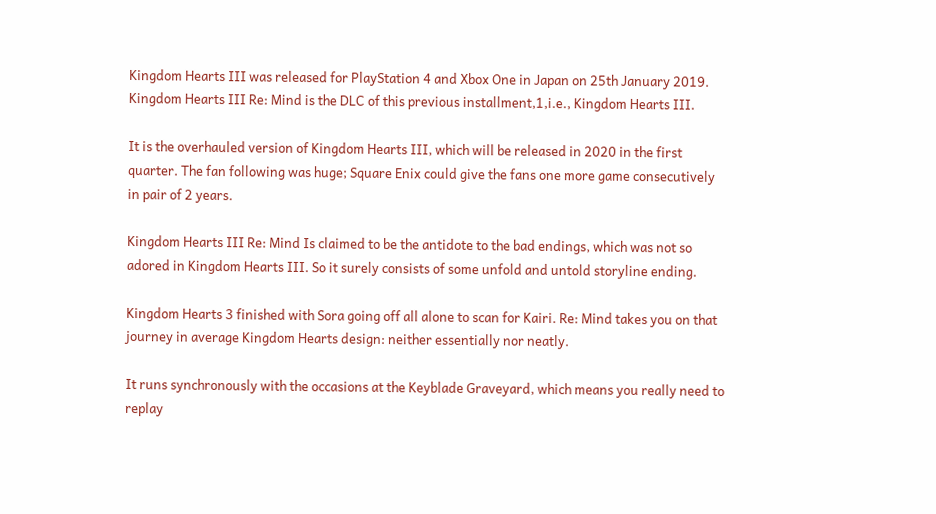Kingdom Hearts III was released for PlayStation 4 and Xbox One in Japan on 25th January 2019. Kingdom Hearts III Re: Mind is the DLC of this previous installment,1,i.e., Kingdom Hearts III.

It is the overhauled version of Kingdom Hearts III, which will be released in 2020 in the first quarter. The fan following was huge; Square Enix could give the fans one more game consecutively in pair of 2 years.

Kingdom Hearts III Re: Mind Is claimed to be the antidote to the bad endings, which was not so adored in Kingdom Hearts III. So it surely consists of some unfold and untold storyline ending.

Kingdom Hearts 3 finished with Sora going off all alone to scan for Kairi. Re: Mind takes you on that journey in average Kingdom Hearts design: neither essentially nor neatly.

It runs synchronously with the occasions at the Keyblade Graveyard, which means you really need to replay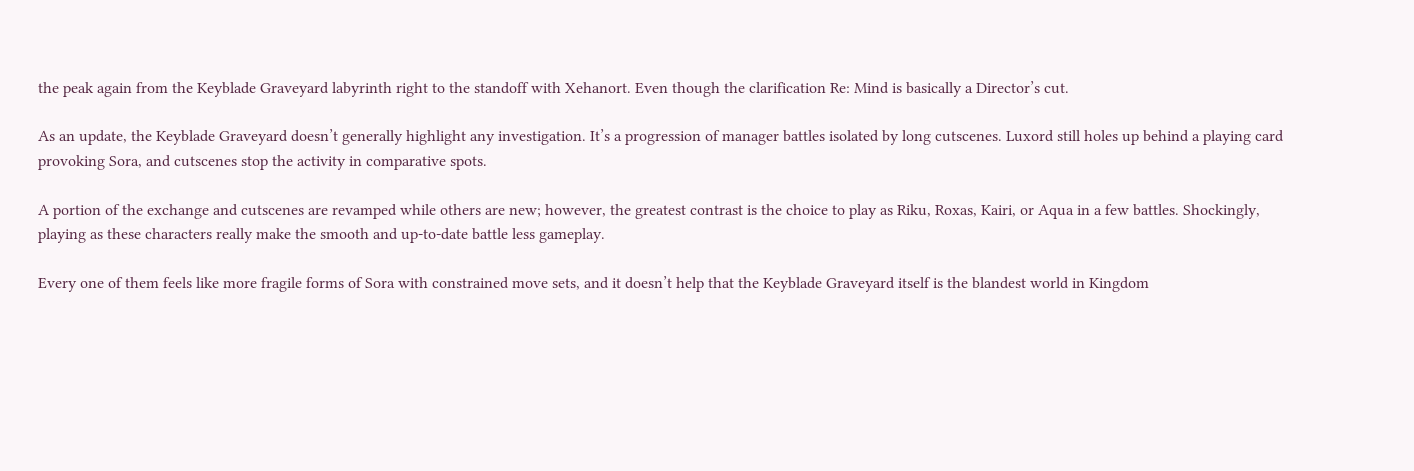the peak again from the Keyblade Graveyard labyrinth right to the standoff with Xehanort. Even though the clarification Re: Mind is basically a Director’s cut.

As an update, the Keyblade Graveyard doesn’t generally highlight any investigation. It’s a progression of manager battles isolated by long cutscenes. Luxord still holes up behind a playing card provoking Sora, and cutscenes stop the activity in comparative spots.

A portion of the exchange and cutscenes are revamped while others are new; however, the greatest contrast is the choice to play as Riku, Roxas, Kairi, or Aqua in a few battles. Shockingly, playing as these characters really make the smooth and up-to-date battle less gameplay.

Every one of them feels like more fragile forms of Sora with constrained move sets, and it doesn’t help that the Keyblade Graveyard itself is the blandest world in Kingdom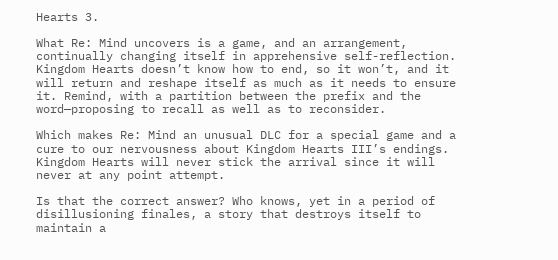Hearts 3.

What Re: Mind uncovers is a game, and an arrangement, continually changing itself in apprehensive self-reflection. Kingdom Hearts doesn’t know how to end, so it won’t, and it will return and reshape itself as much as it needs to ensure it. Remind, with a partition between the prefix and the word—proposing to recall as well as to reconsider.

Which makes Re: Mind an unusual DLC for a special game and a cure to our nervousness about Kingdom Hearts III’s endings. Kingdom Hearts will never stick the arrival since it will never at any point attempt.

Is that the correct answer? Who knows, yet in a period of disillusioning finales, a story that destroys itself to maintain a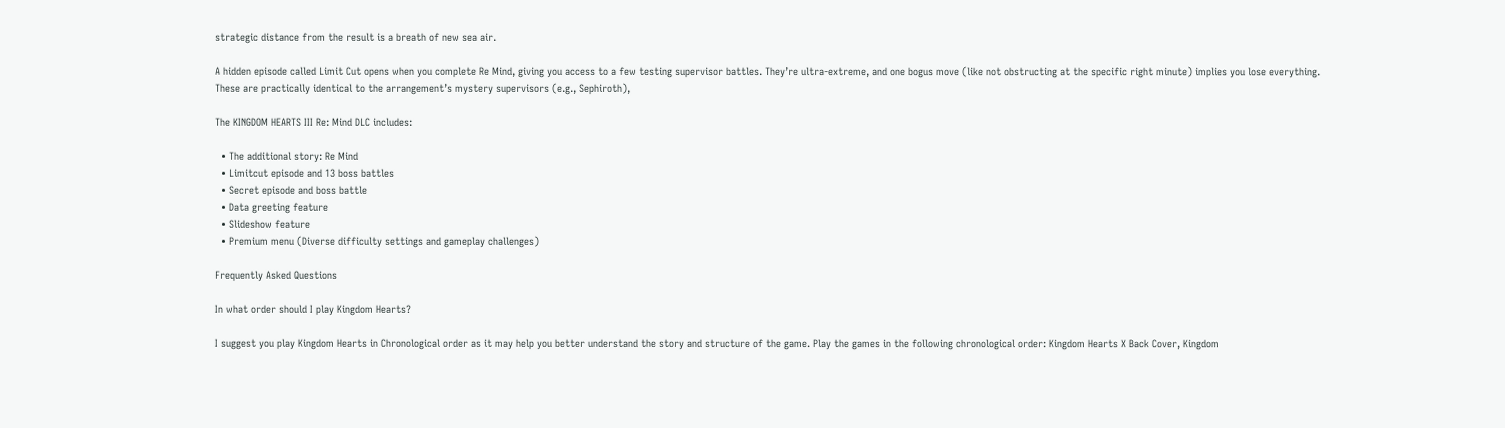strategic distance from the result is a breath of new sea air.

A hidden episode called Limit Cut opens when you complete Re Mind, giving you access to a few testing supervisor battles. They’re ultra-extreme, and one bogus move (like not obstructing at the specific right minute) implies you lose everything. These are practically identical to the arrangement’s mystery supervisors (e.g., Sephiroth),

The KINGDOM HEARTS III Re: Mind DLC includes:

  • The additional story: Re Mind
  • Limitcut episode and 13 boss battles
  • Secret episode and boss battle
  • Data greeting feature
  • Slideshow feature
  • Premium menu (Diverse difficulty settings and gameplay challenges)

Frequently Asked Questions

In what order should I play Kingdom Hearts?

I suggest you play Kingdom Hearts in Chronological order as it may help you better understand the story and structure of the game. Play the games in the following chronological order: Kingdom Hearts X Back Cover, Kingdom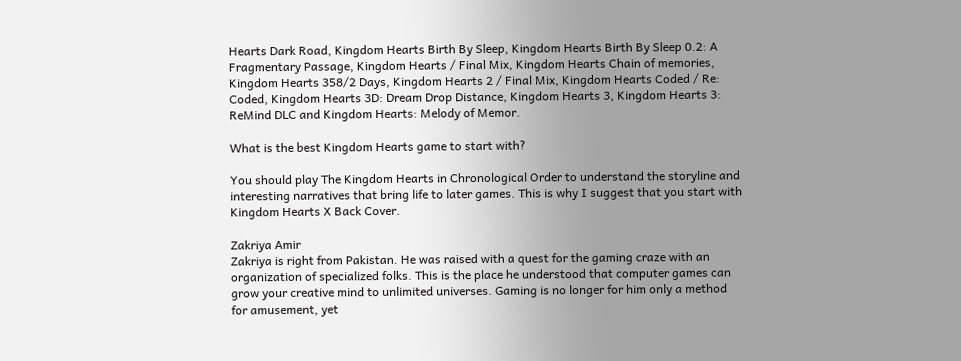Hearts Dark Road, Kingdom Hearts Birth By Sleep, Kingdom Hearts Birth By Sleep 0.2: A Fragmentary Passage, Kingdom Hearts / Final Mix, Kingdom Hearts Chain of memories, Kingdom Hearts 358/2 Days, Kingdom Hearts 2 / Final Mix, Kingdom Hearts Coded / Re: Coded, Kingdom Hearts 3D: Dream Drop Distance, Kingdom Hearts 3, Kingdom Hearts 3: ReMind DLC and Kingdom Hearts: Melody of Memor.

What is the best Kingdom Hearts game to start with?

You should play The Kingdom Hearts in Chronological Order to understand the storyline and interesting narratives that bring life to later games. This is why I suggest that you start with Kingdom Hearts X Back Cover.

Zakriya Amir
Zakriya is right from Pakistan. He was raised with a quest for the gaming craze with an organization of specialized folks. This is the place he understood that computer games can grow your creative mind to unlimited universes. Gaming is no longer for him only a method for amusement, yet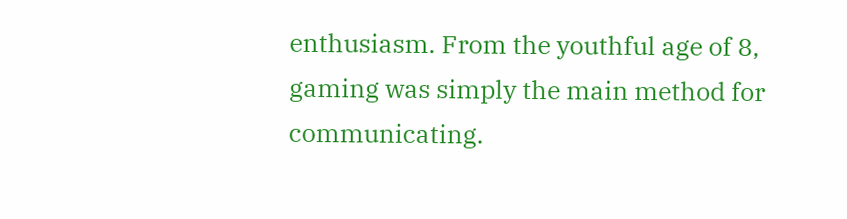enthusiasm. From the youthful age of 8, gaming was simply the main method for communicating.